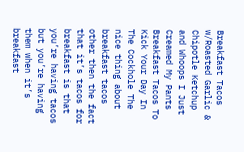Breakfast Tacos w/Roasted Garlic & Chipotle Ketchup and Whoops I Just Creamed My Pants
Breakfast Tacos To Kick Your Day In The Cockhole The nice thing about breakfast tacos other then the fact that it’s tacos for breakfast is that you’re having tacos but you’re having them when it’s breakfast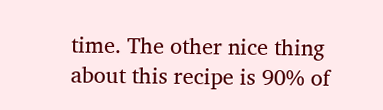time. The other nice thing about this recipe is 90% of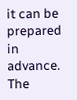it can be prepared in advance. The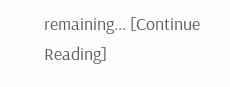remaining... [Continue Reading]